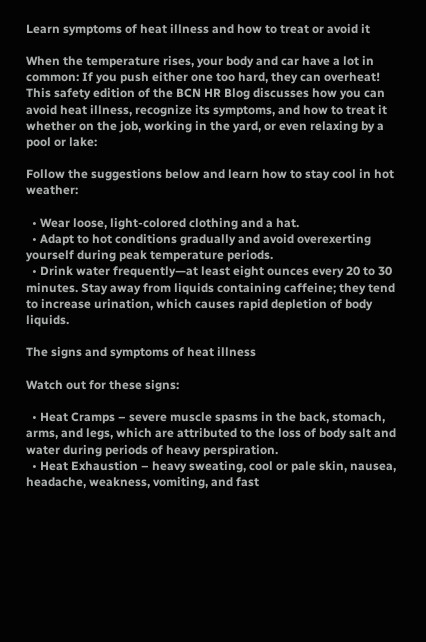Learn symptoms of heat illness and how to treat or avoid it

When the temperature rises, your body and car have a lot in common: If you push either one too hard, they can overheat! This safety edition of the BCN HR Blog discusses how you can avoid heat illness, recognize its symptoms, and how to treat it whether on the job, working in the yard, or even relaxing by a pool or lake:

Follow the suggestions below and learn how to stay cool in hot weather:

  • Wear loose, light-colored clothing and a hat.
  • Adapt to hot conditions gradually and avoid overexerting yourself during peak temperature periods.
  • Drink water frequently—at least eight ounces every 20 to 30 minutes. Stay away from liquids containing caffeine; they tend to increase urination, which causes rapid depletion of body liquids.

The signs and symptoms of heat illness

Watch out for these signs:

  • Heat Cramps – severe muscle spasms in the back, stomach, arms, and legs, which are attributed to the loss of body salt and water during periods of heavy perspiration.
  • Heat Exhaustion – heavy sweating, cool or pale skin, nausea, headache, weakness, vomiting, and fast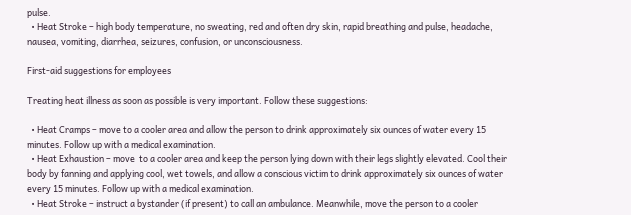pulse.
  • Heat Stroke – high body temperature, no sweating, red and often dry skin, rapid breathing and pulse, headache, nausea, vomiting, diarrhea, seizures, confusion, or unconsciousness.

First-aid suggestions for employees

Treating heat illness as soon as possible is very important. Follow these suggestions:

  • Heat Cramps – move to a cooler area and allow the person to drink approximately six ounces of water every 15 minutes. Follow up with a medical examination.
  • Heat Exhaustion – move  to a cooler area and keep the person lying down with their legs slightly elevated. Cool their body by fanning and applying cool, wet towels, and allow a conscious victim to drink approximately six ounces of water every 15 minutes. Follow up with a medical examination.
  • Heat Stroke – instruct a bystander (if present) to call an ambulance. Meanwhile, move the person to a cooler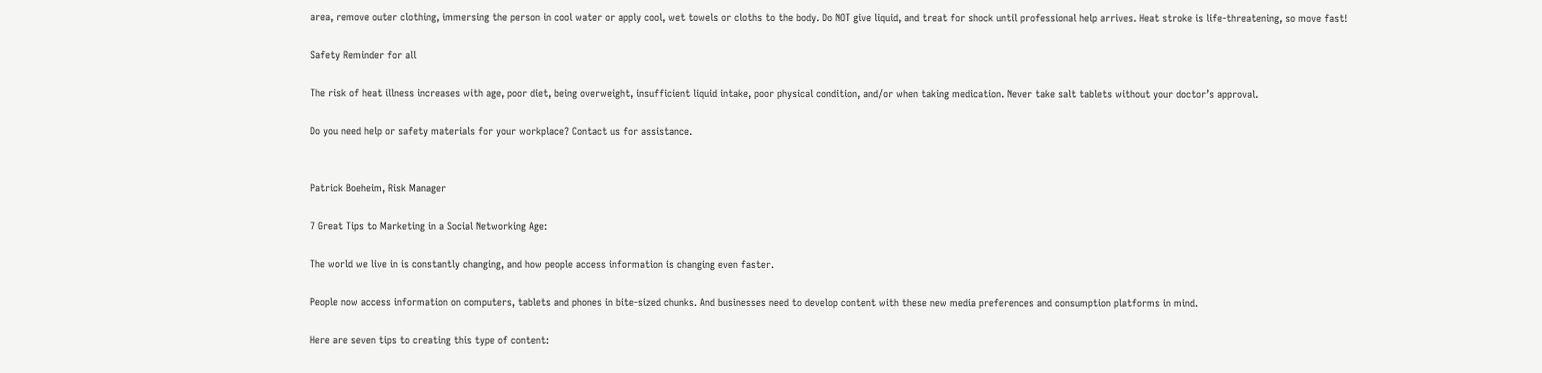area, remove outer clothing, immersing the person in cool water or apply cool, wet towels or cloths to the body. Do NOT give liquid, and treat for shock until professional help arrives. Heat stroke is life-threatening, so move fast!

Safety Reminder for all

The risk of heat illness increases with age, poor diet, being overweight, insufficient liquid intake, poor physical condition, and/or when taking medication. Never take salt tablets without your doctor’s approval.

Do you need help or safety materials for your workplace? Contact us for assistance.


Patrick Boeheim, Risk Manager

7 Great Tips to Marketing in a Social Networking Age:

The world we live in is constantly changing, and how people access information is changing even faster.

People now access information on computers, tablets and phones in bite-sized chunks. And businesses need to develop content with these new media preferences and consumption platforms in mind.

Here are seven tips to creating this type of content: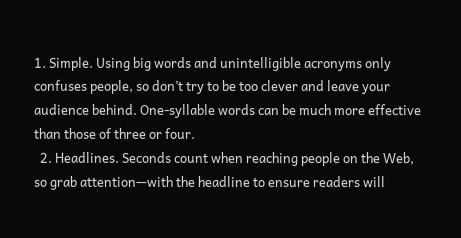1. Simple. Using big words and unintelligible acronyms only confuses people, so don’t try to be too clever and leave your audience behind. One-syllable words can be much more effective than those of three or four.
  2. Headlines. Seconds count when reaching people on the Web, so grab attention—with the headline to ensure readers will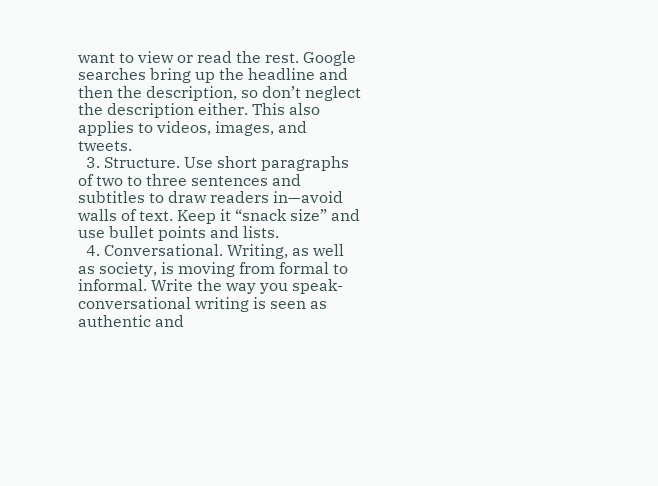want to view or read the rest. Google searches bring up the headline and then the description, so don’t neglect the description either. This also applies to videos, images, and tweets.
  3. Structure. Use short paragraphs of two to three sentences and subtitles to draw readers in—avoid walls of text. Keep it “snack size” and use bullet points and lists.
  4. Conversational. Writing, as well as society, is moving from formal to informal. Write the way you speak-conversational writing is seen as authentic and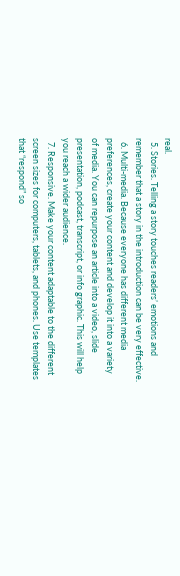real.
  5. Stories. Telling a story touches readers’ emotions and remember that a story in the introduction can be very effective.
  6. Multi-media. Because everyone has different media preferences, create your content and develop it into a variety of media. You can repurpose an article into a video, slide presentation, podcast, transcript, or info graphic. This will help you reach a wider audience.
  7. Responsive. Make your content adaptable to the different screen sizes for computers, tablets, and phones. Use templates that “respond” so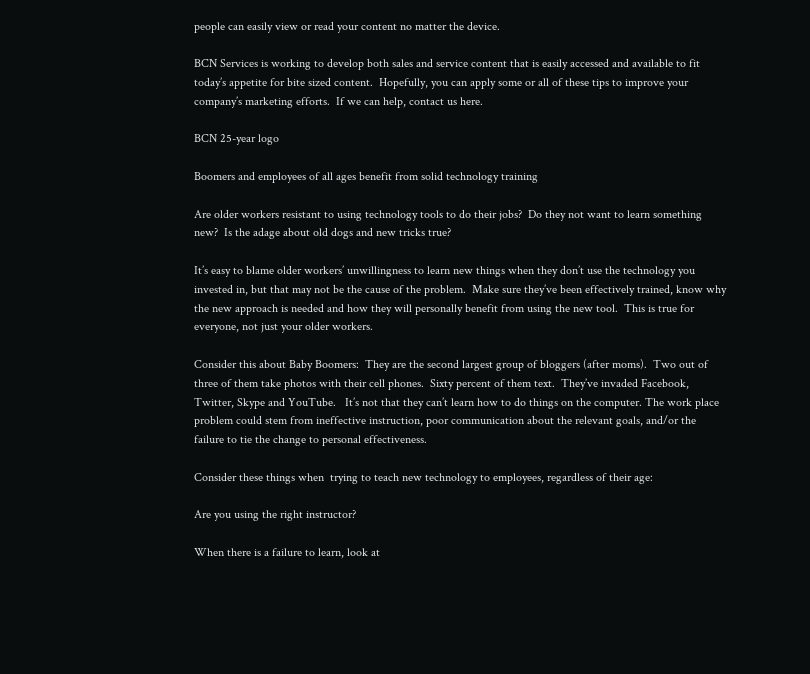people can easily view or read your content no matter the device.

BCN Services is working to develop both sales and service content that is easily accessed and available to fit today’s appetite for bite sized content.  Hopefully, you can apply some or all of these tips to improve your company’s marketing efforts.  If we can help, contact us here.

BCN 25-year logo

Boomers and employees of all ages benefit from solid technology training

Are older workers resistant to using technology tools to do their jobs?  Do they not want to learn something new?  Is the adage about old dogs and new tricks true?

It’s easy to blame older workers’ unwillingness to learn new things when they don’t use the technology you invested in, but that may not be the cause of the problem.  Make sure they’ve been effectively trained, know why the new approach is needed and how they will personally benefit from using the new tool.  This is true for everyone, not just your older workers.

Consider this about Baby Boomers:  They are the second largest group of bloggers (after moms).  Two out of three of them take photos with their cell phones.  Sixty percent of them text.  They’ve invaded Facebook, Twitter, Skype and YouTube.   It’s not that they can’t learn how to do things on the computer. The work place problem could stem from ineffective instruction, poor communication about the relevant goals, and/or the failure to tie the change to personal effectiveness.

Consider these things when  trying to teach new technology to employees, regardless of their age:

Are you using the right instructor?

When there is a failure to learn, look at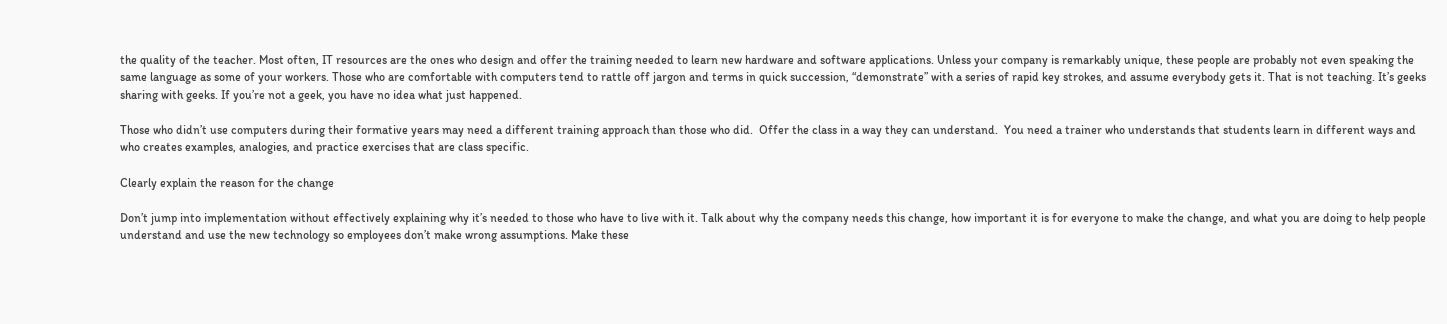the quality of the teacher. Most often, IT resources are the ones who design and offer the training needed to learn new hardware and software applications. Unless your company is remarkably unique, these people are probably not even speaking the same language as some of your workers. Those who are comfortable with computers tend to rattle off jargon and terms in quick succession, “demonstrate” with a series of rapid key strokes, and assume everybody gets it. That is not teaching. It’s geeks sharing with geeks. If you’re not a geek, you have no idea what just happened.

Those who didn’t use computers during their formative years may need a different training approach than those who did.  Offer the class in a way they can understand.  You need a trainer who understands that students learn in different ways and who creates examples, analogies, and practice exercises that are class specific.

Clearly explain the reason for the change

Don’t jump into implementation without effectively explaining why it’s needed to those who have to live with it. Talk about why the company needs this change, how important it is for everyone to make the change, and what you are doing to help people understand and use the new technology so employees don’t make wrong assumptions. Make these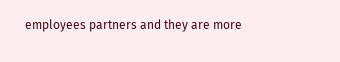employees partners and they are more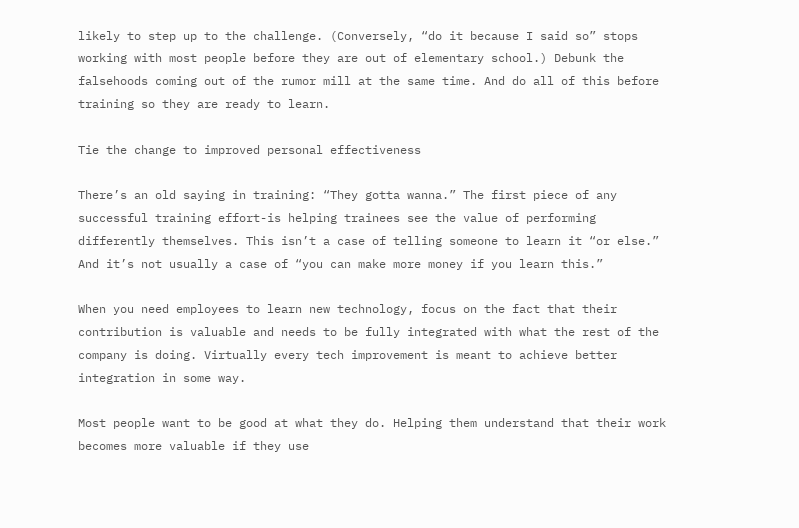likely to step up to the challenge. (Conversely, “do it because I said so” stops working with most people before they are out of elementary school.) Debunk the falsehoods coming out of the rumor mill at the same time. And do all of this before training so they are ready to learn.

Tie the change to improved personal effectiveness

There’s an old saying in training: “They gotta wanna.” The first piece of any successful training effort-is helping trainees see the value of performing differently themselves. This isn’t a case of telling someone to learn it “or else.” And it’s not usually a case of “you can make more money if you learn this.”

When you need employees to learn new technology, focus on the fact that their contribution is valuable and needs to be fully integrated with what the rest of the company is doing. Virtually every tech improvement is meant to achieve better integration in some way.

Most people want to be good at what they do. Helping them understand that their work becomes more valuable if they use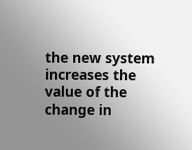the new system increases the value of the change in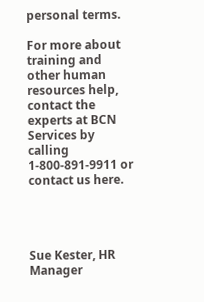personal terms.

For more about training and other human resources help, contact the experts at BCN Services by calling 1-800-891-9911 or contact us here.




Sue Kester, HR Manager